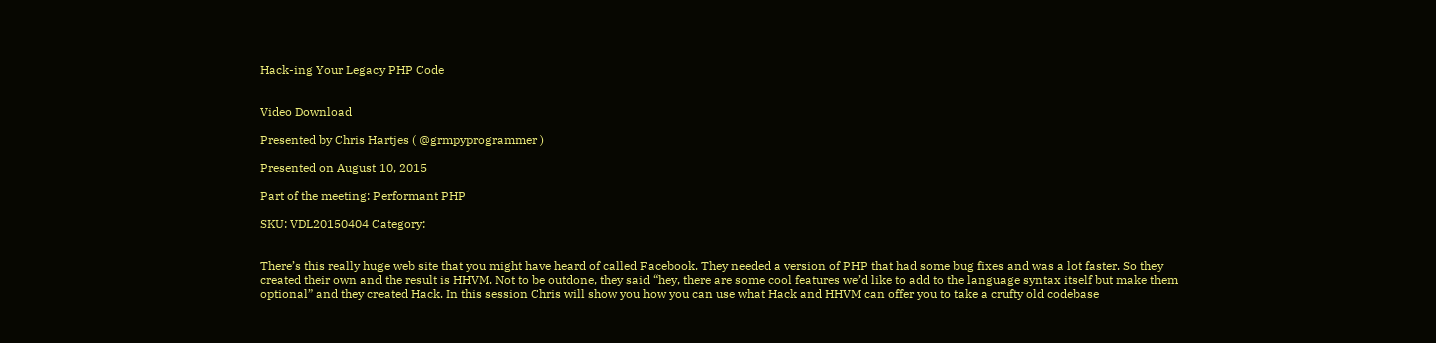Hack-ing Your Legacy PHP Code


Video Download

Presented by Chris Hartjes ( @grmpyprogrammer )

Presented on August 10, 2015

Part of the meeting: Performant PHP

SKU: VDL20150404 Category:


There’s this really huge web site that you might have heard of called Facebook. They needed a version of PHP that had some bug fixes and was a lot faster. So they created their own and the result is HHVM. Not to be outdone, they said “hey, there are some cool features we’d like to add to the language syntax itself but make them optional” and they created Hack. In this session Chris will show you how you can use what Hack and HHVM can offer you to take a crufty old codebase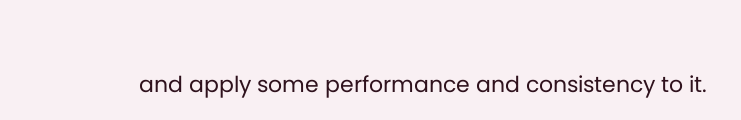and apply some performance and consistency to it.